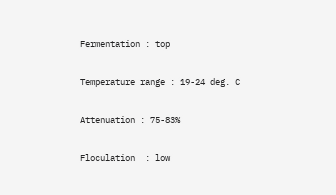Fermentation : top

Temperature range : 19-24 deg. C

Attenuation : 75-83%

Floculation  : low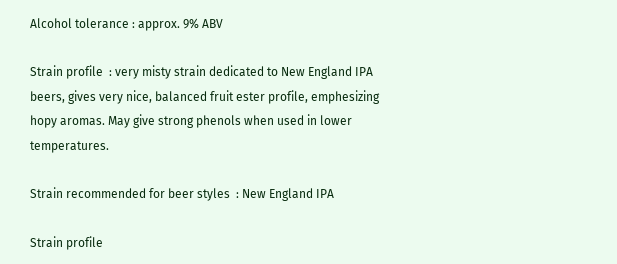Alcohol tolerance : approx. 9% ABV

Strain profile  : very misty strain dedicated to New England IPA beers, gives very nice, balanced fruit ester profile, emphesizing hopy aromas. May give strong phenols when used in lower temperatures.

Strain recommended for beer styles  : New England IPA

Strain profile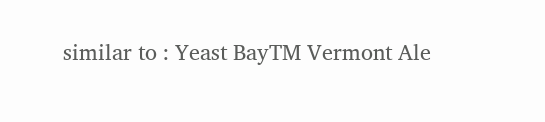similar to : Yeast BayTM Vermont Ale